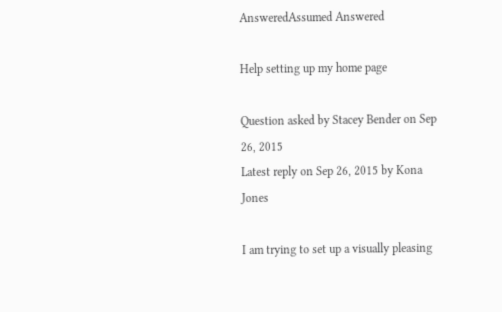AnsweredAssumed Answered

Help setting up my home page

Question asked by Stacey Bender on Sep 26, 2015
Latest reply on Sep 26, 2015 by Kona Jones

I am trying to set up a visually pleasing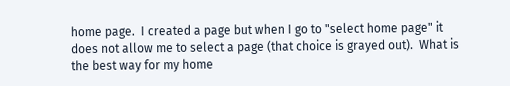home page.  I created a page but when I go to "select home page" it does not allow me to select a page (that choice is grayed out).  What is the best way for my home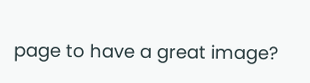page to have a great image?